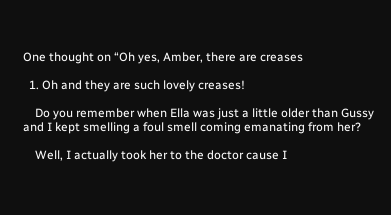One thought on “Oh yes, Amber, there are creases

  1. Oh and they are such lovely creases!

    Do you remember when Ella was just a little older than Gussy and I kept smelling a foul smell coming emanating from her?

    Well, I actually took her to the doctor cause I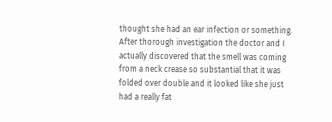thought she had an ear infection or something. After thorough investigation the doctor and I actually discovered that the smell was coming from a neck crease so substantial that it was folded over double and it looked like she just had a really fat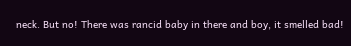neck. But no! There was rancid baby in there and boy, it smelled bad!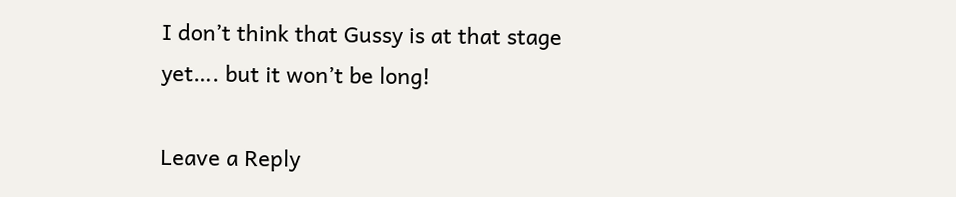I don’t think that Gussy is at that stage yet…. but it won’t be long!

Leave a Reply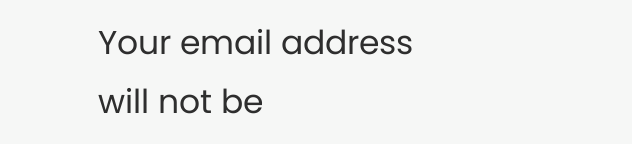Your email address will not be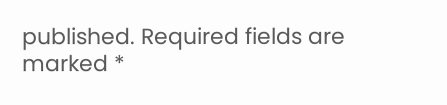published. Required fields are marked *